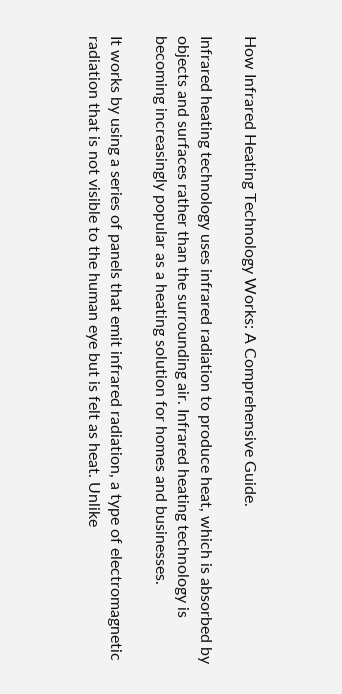How Infrared Heating Technology Works: A Comprehensive Guide.

Infrared heating technology uses infrared radiation to produce heat, which is absorbed by objects and surfaces rather than the surrounding air. Infrared heating technology is becoming increasingly popular as a heating solution for homes and businesses.

It works by using a series of panels that emit infrared radiation, a type of electromagnetic radiation that is not visible to the human eye but is felt as heat. Unlike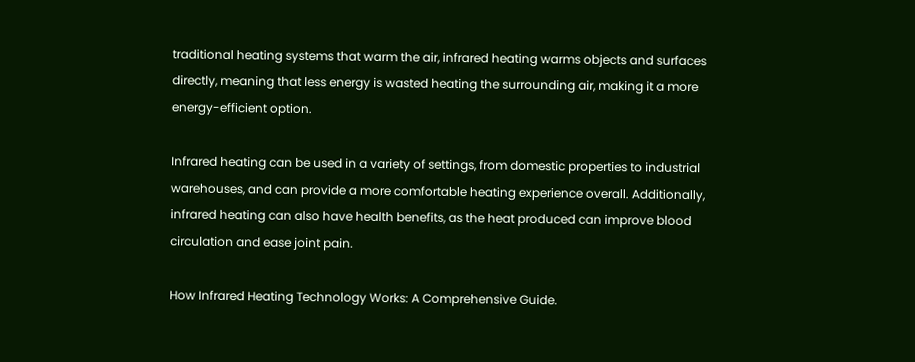traditional heating systems that warm the air, infrared heating warms objects and surfaces directly, meaning that less energy is wasted heating the surrounding air, making it a more energy-efficient option.

Infrared heating can be used in a variety of settings, from domestic properties to industrial warehouses, and can provide a more comfortable heating experience overall. Additionally, infrared heating can also have health benefits, as the heat produced can improve blood circulation and ease joint pain.

How Infrared Heating Technology Works: A Comprehensive Guide.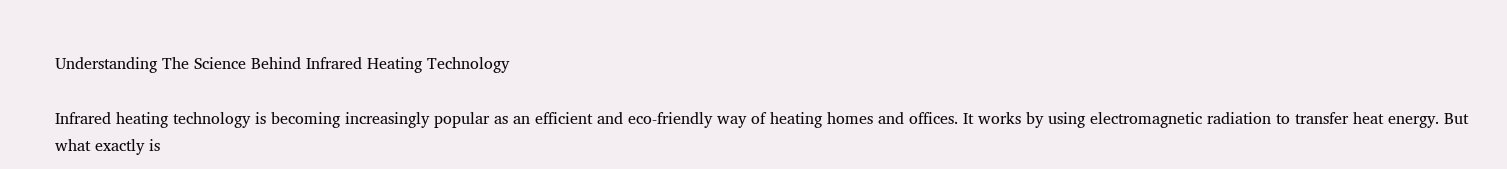Understanding The Science Behind Infrared Heating Technology

Infrared heating technology is becoming increasingly popular as an efficient and eco-friendly way of heating homes and offices. It works by using electromagnetic radiation to transfer heat energy. But what exactly is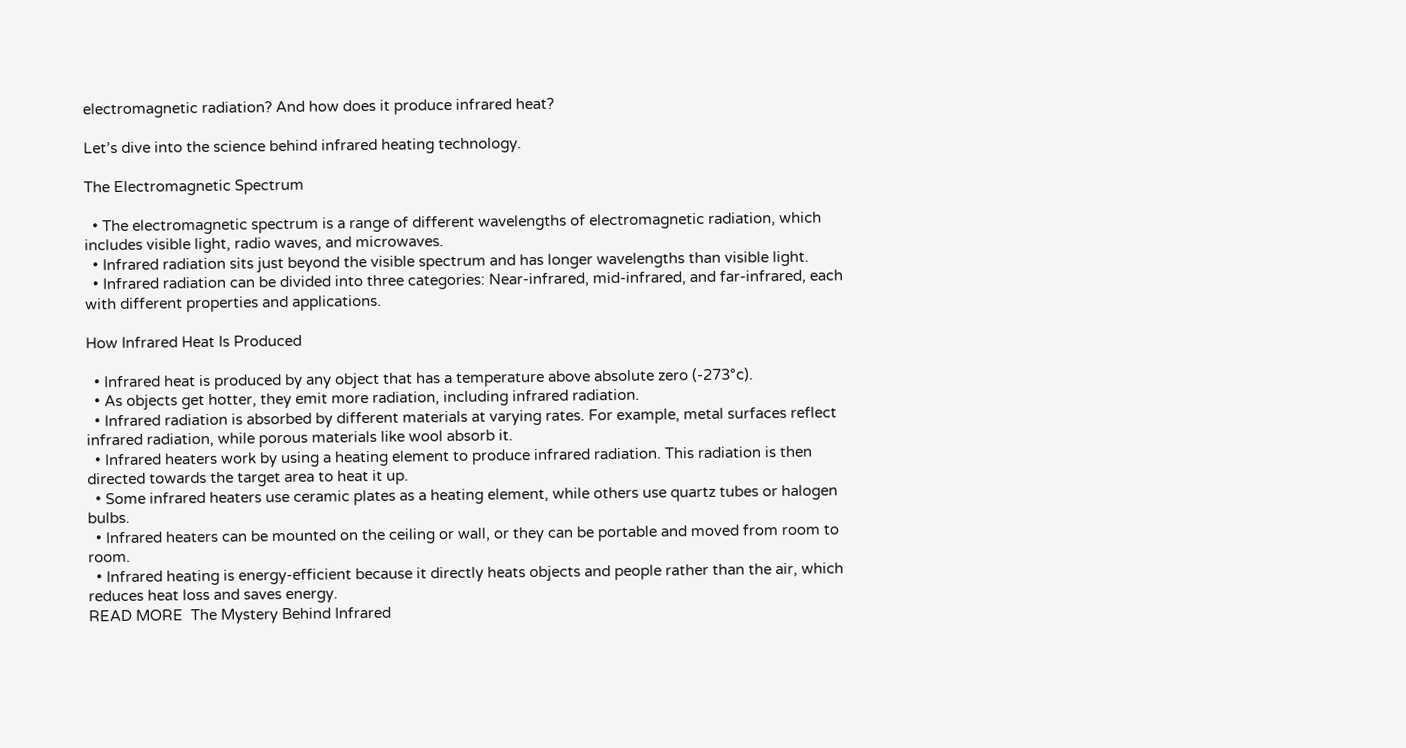electromagnetic radiation? And how does it produce infrared heat?

Let’s dive into the science behind infrared heating technology.

The Electromagnetic Spectrum

  • The electromagnetic spectrum is a range of different wavelengths of electromagnetic radiation, which includes visible light, radio waves, and microwaves.
  • Infrared radiation sits just beyond the visible spectrum and has longer wavelengths than visible light.
  • Infrared radiation can be divided into three categories: Near-infrared, mid-infrared, and far-infrared, each with different properties and applications.

How Infrared Heat Is Produced

  • Infrared heat is produced by any object that has a temperature above absolute zero (-273°c).
  • As objects get hotter, they emit more radiation, including infrared radiation.
  • Infrared radiation is absorbed by different materials at varying rates. For example, metal surfaces reflect infrared radiation, while porous materials like wool absorb it.
  • Infrared heaters work by using a heating element to produce infrared radiation. This radiation is then directed towards the target area to heat it up.
  • Some infrared heaters use ceramic plates as a heating element, while others use quartz tubes or halogen bulbs.
  • Infrared heaters can be mounted on the ceiling or wall, or they can be portable and moved from room to room.
  • Infrared heating is energy-efficient because it directly heats objects and people rather than the air, which reduces heat loss and saves energy.
READ MORE  The Mystery Behind Infrared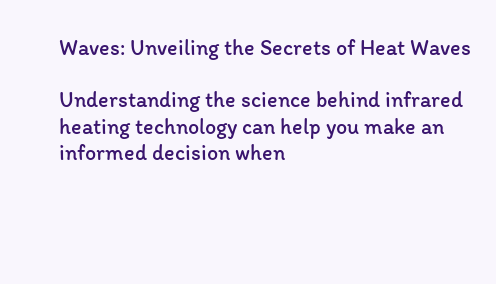Waves: Unveiling the Secrets of Heat Waves

Understanding the science behind infrared heating technology can help you make an informed decision when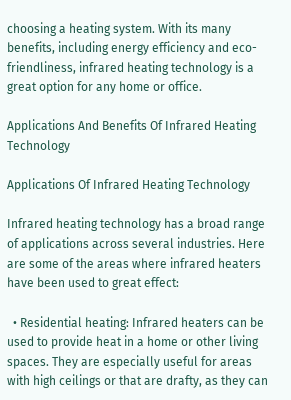choosing a heating system. With its many benefits, including energy efficiency and eco-friendliness, infrared heating technology is a great option for any home or office.

Applications And Benefits Of Infrared Heating Technology

Applications Of Infrared Heating Technology

Infrared heating technology has a broad range of applications across several industries. Here are some of the areas where infrared heaters have been used to great effect:

  • Residential heating: Infrared heaters can be used to provide heat in a home or other living spaces. They are especially useful for areas with high ceilings or that are drafty, as they can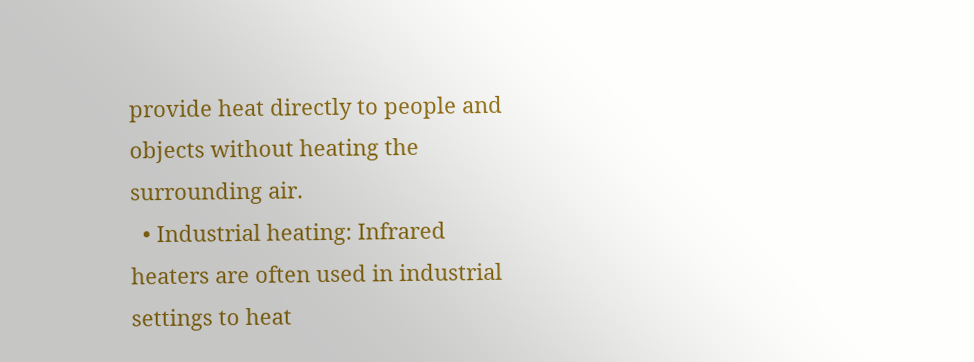provide heat directly to people and objects without heating the surrounding air.
  • Industrial heating: Infrared heaters are often used in industrial settings to heat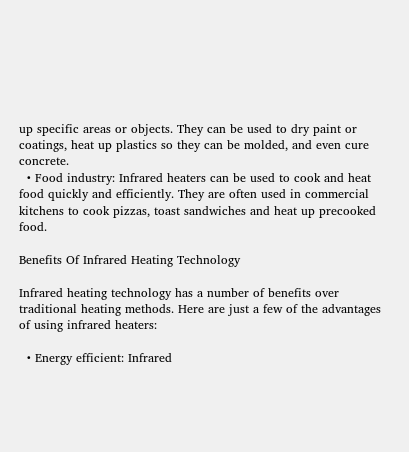up specific areas or objects. They can be used to dry paint or coatings, heat up plastics so they can be molded, and even cure concrete.
  • Food industry: Infrared heaters can be used to cook and heat food quickly and efficiently. They are often used in commercial kitchens to cook pizzas, toast sandwiches and heat up precooked food.

Benefits Of Infrared Heating Technology

Infrared heating technology has a number of benefits over traditional heating methods. Here are just a few of the advantages of using infrared heaters:

  • Energy efficient: Infrared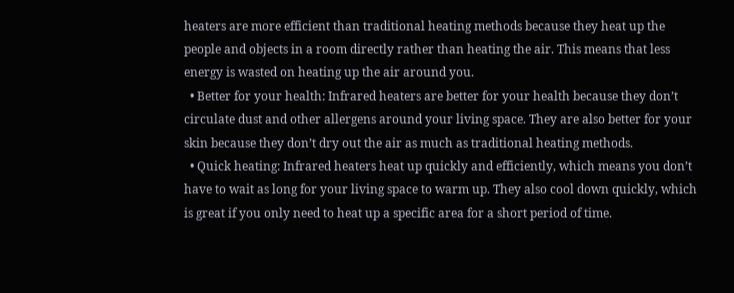heaters are more efficient than traditional heating methods because they heat up the people and objects in a room directly rather than heating the air. This means that less energy is wasted on heating up the air around you.
  • Better for your health: Infrared heaters are better for your health because they don’t circulate dust and other allergens around your living space. They are also better for your skin because they don’t dry out the air as much as traditional heating methods.
  • Quick heating: Infrared heaters heat up quickly and efficiently, which means you don’t have to wait as long for your living space to warm up. They also cool down quickly, which is great if you only need to heat up a specific area for a short period of time.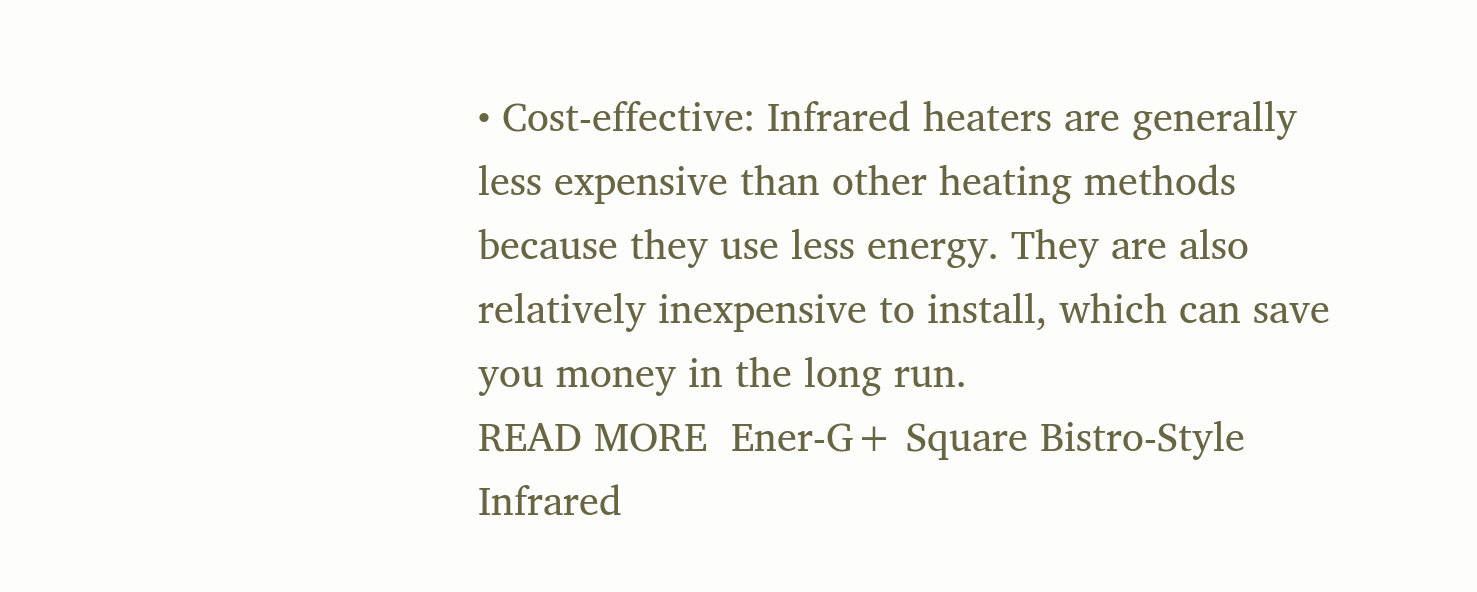• Cost-effective: Infrared heaters are generally less expensive than other heating methods because they use less energy. They are also relatively inexpensive to install, which can save you money in the long run.
READ MORE  Ener-G+ Square Bistro-Style Infrared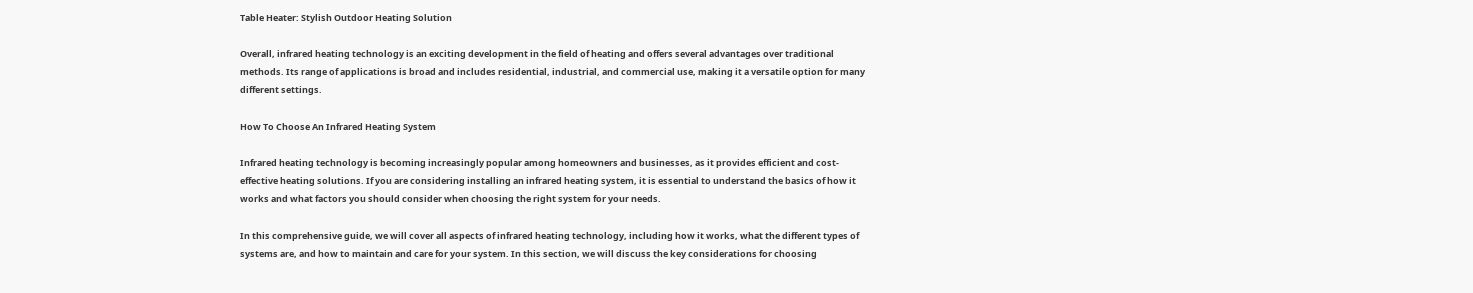Table Heater: Stylish Outdoor Heating Solution

Overall, infrared heating technology is an exciting development in the field of heating and offers several advantages over traditional methods. Its range of applications is broad and includes residential, industrial, and commercial use, making it a versatile option for many different settings.

How To Choose An Infrared Heating System

Infrared heating technology is becoming increasingly popular among homeowners and businesses, as it provides efficient and cost-effective heating solutions. If you are considering installing an infrared heating system, it is essential to understand the basics of how it works and what factors you should consider when choosing the right system for your needs.

In this comprehensive guide, we will cover all aspects of infrared heating technology, including how it works, what the different types of systems are, and how to maintain and care for your system. In this section, we will discuss the key considerations for choosing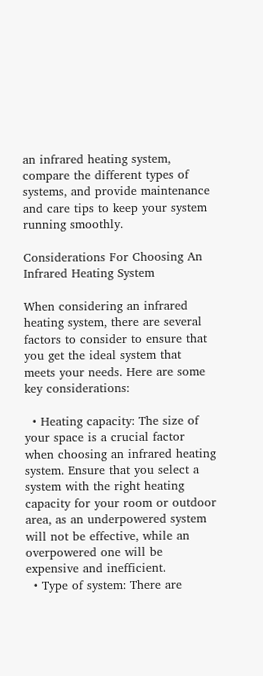an infrared heating system, compare the different types of systems, and provide maintenance and care tips to keep your system running smoothly.

Considerations For Choosing An Infrared Heating System

When considering an infrared heating system, there are several factors to consider to ensure that you get the ideal system that meets your needs. Here are some key considerations:

  • Heating capacity: The size of your space is a crucial factor when choosing an infrared heating system. Ensure that you select a system with the right heating capacity for your room or outdoor area, as an underpowered system will not be effective, while an overpowered one will be expensive and inefficient.
  • Type of system: There are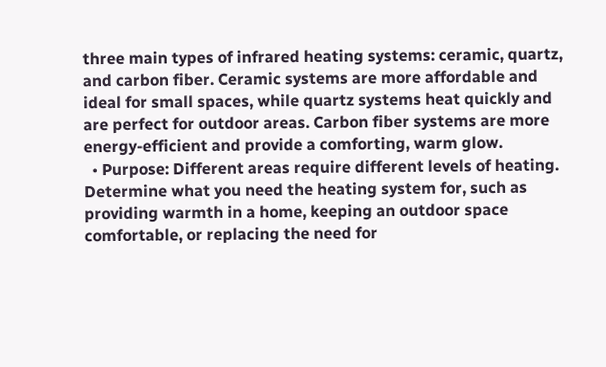three main types of infrared heating systems: ceramic, quartz, and carbon fiber. Ceramic systems are more affordable and ideal for small spaces, while quartz systems heat quickly and are perfect for outdoor areas. Carbon fiber systems are more energy-efficient and provide a comforting, warm glow.
  • Purpose: Different areas require different levels of heating. Determine what you need the heating system for, such as providing warmth in a home, keeping an outdoor space comfortable, or replacing the need for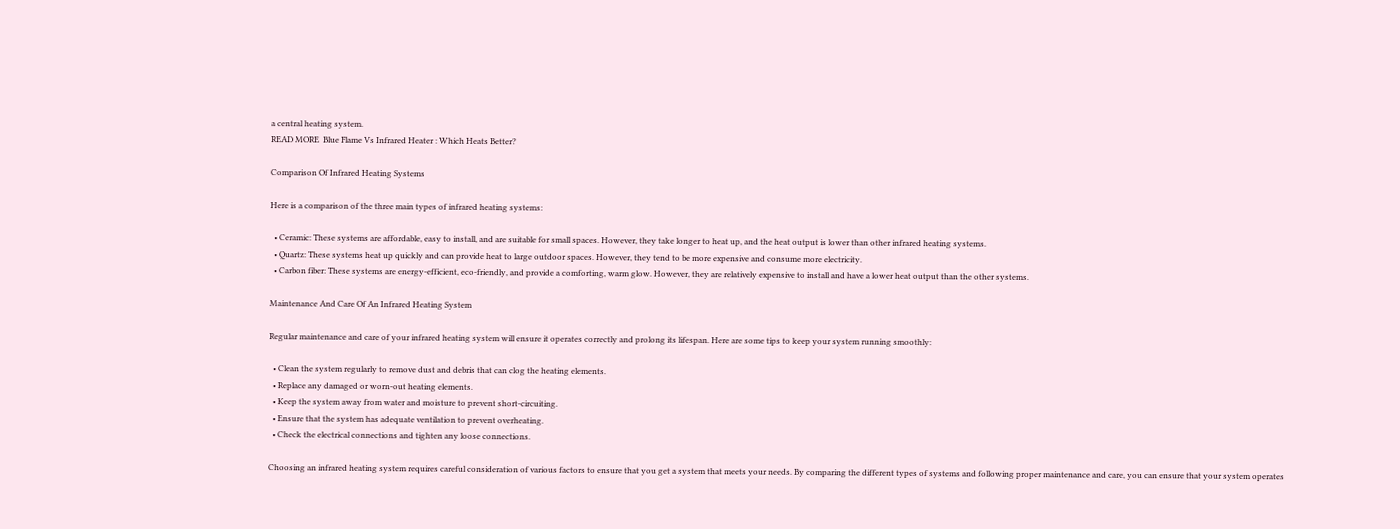a central heating system.
READ MORE  Blue Flame Vs Infrared Heater : Which Heats Better?

Comparison Of Infrared Heating Systems

Here is a comparison of the three main types of infrared heating systems:

  • Ceramic: These systems are affordable, easy to install, and are suitable for small spaces. However, they take longer to heat up, and the heat output is lower than other infrared heating systems.
  • Quartz: These systems heat up quickly and can provide heat to large outdoor spaces. However, they tend to be more expensive and consume more electricity.
  • Carbon fiber: These systems are energy-efficient, eco-friendly, and provide a comforting, warm glow. However, they are relatively expensive to install and have a lower heat output than the other systems.

Maintenance And Care Of An Infrared Heating System

Regular maintenance and care of your infrared heating system will ensure it operates correctly and prolong its lifespan. Here are some tips to keep your system running smoothly:

  • Clean the system regularly to remove dust and debris that can clog the heating elements.
  • Replace any damaged or worn-out heating elements.
  • Keep the system away from water and moisture to prevent short-circuiting.
  • Ensure that the system has adequate ventilation to prevent overheating.
  • Check the electrical connections and tighten any loose connections.

Choosing an infrared heating system requires careful consideration of various factors to ensure that you get a system that meets your needs. By comparing the different types of systems and following proper maintenance and care, you can ensure that your system operates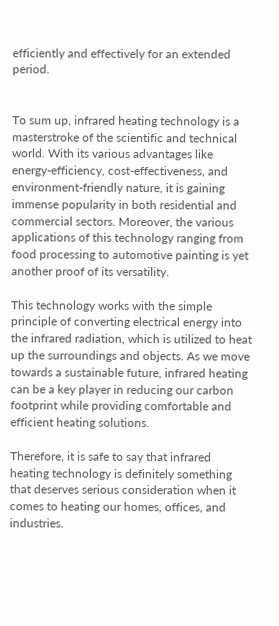efficiently and effectively for an extended period.


To sum up, infrared heating technology is a masterstroke of the scientific and technical world. With its various advantages like energy-efficiency, cost-effectiveness, and environment-friendly nature, it is gaining immense popularity in both residential and commercial sectors. Moreover, the various applications of this technology ranging from food processing to automotive painting is yet another proof of its versatility.

This technology works with the simple principle of converting electrical energy into the infrared radiation, which is utilized to heat up the surroundings and objects. As we move towards a sustainable future, infrared heating can be a key player in reducing our carbon footprint while providing comfortable and efficient heating solutions.

Therefore, it is safe to say that infrared heating technology is definitely something that deserves serious consideration when it comes to heating our homes, offices, and industries.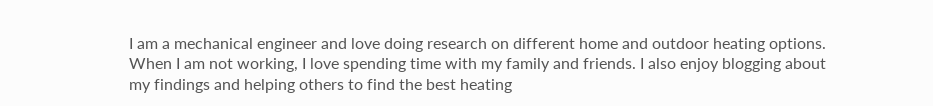I am a mechanical engineer and love doing research on different home and outdoor heating options. When I am not working, I love spending time with my family and friends. I also enjoy blogging about my findings and helping others to find the best heating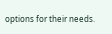options for their needs.